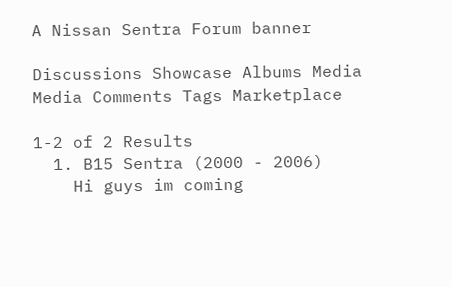A Nissan Sentra Forum banner

Discussions Showcase Albums Media Media Comments Tags Marketplace

1-2 of 2 Results
  1. B15 Sentra (2000 - 2006)
    Hi guys im coming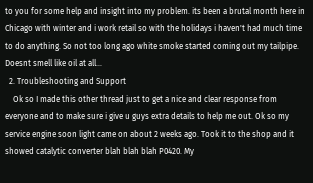to you for some help and insight into my problem. its been a brutal month here in Chicago with winter and i work retail so with the holidays i haven't had much time to do anything. So not too long ago white smoke started coming out my tailpipe. Doesnt smell like oil at all...
  2. Troubleshooting and Support
    Ok so I made this other thread just to get a nice and clear response from everyone and to make sure i give u guys extra details to help me out. Ok so my service engine soon light came on about 2 weeks ago. Took it to the shop and it showed catalytic converter blah blah blah P0420. My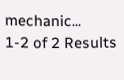mechanic...
1-2 of 2 Results